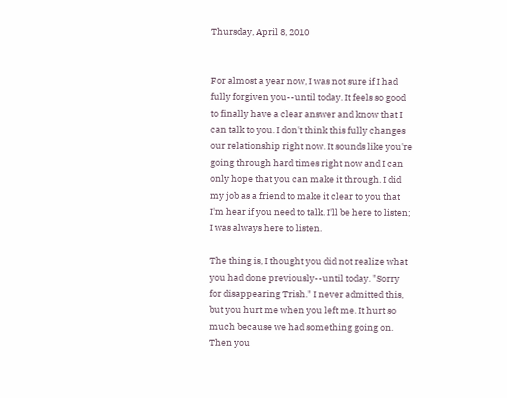Thursday, April 8, 2010


For almost a year now, I was not sure if I had fully forgiven you--until today. It feels so good to finally have a clear answer and know that I can talk to you. I don't think this fully changes our relationship right now. It sounds like you're going through hard times right now and I can only hope that you can make it through. I did my job as a friend to make it clear to you that I'm hear if you need to talk. I'll be here to listen; I was always here to listen.

The thing is, I thought you did not realize what you had done previously--until today. "Sorry for disappearing Trish." I never admitted this, but you hurt me when you left me. It hurt so much because we had something going on. Then you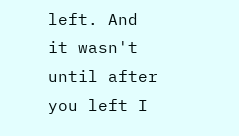left. And it wasn't until after you left I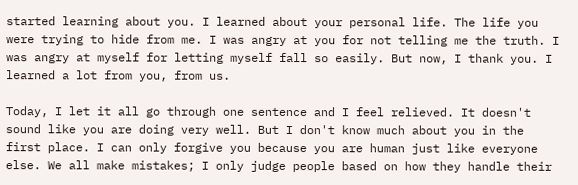started learning about you. I learned about your personal life. The life you were trying to hide from me. I was angry at you for not telling me the truth. I was angry at myself for letting myself fall so easily. But now, I thank you. I learned a lot from you, from us.

Today, I let it all go through one sentence and I feel relieved. It doesn't sound like you are doing very well. But I don't know much about you in the first place. I can only forgive you because you are human just like everyone else. We all make mistakes; I only judge people based on how they handle their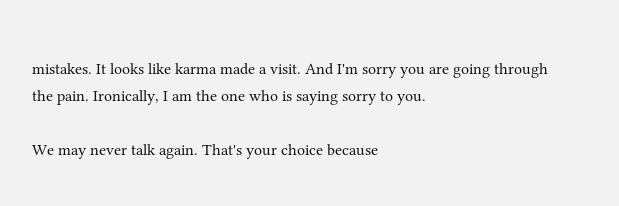mistakes. It looks like karma made a visit. And I'm sorry you are going through the pain. Ironically, I am the one who is saying sorry to you.

We may never talk again. That's your choice because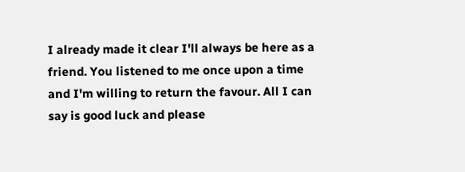I already made it clear I'll always be here as a friend. You listened to me once upon a time and I'm willing to return the favour. All I can say is good luck and please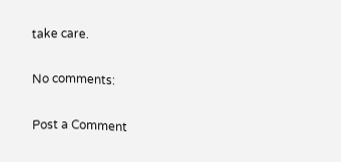take care.

No comments:

Post a Comment